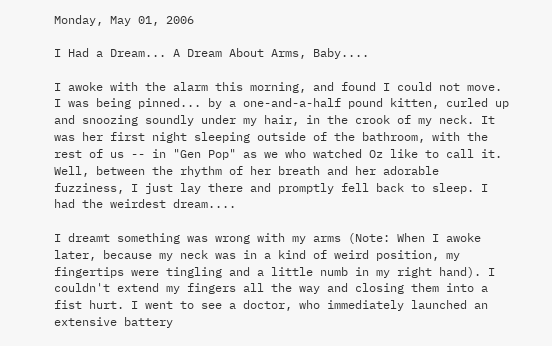Monday, May 01, 2006

I Had a Dream... A Dream About Arms, Baby....

I awoke with the alarm this morning, and found I could not move. I was being pinned... by a one-and-a-half pound kitten, curled up and snoozing soundly under my hair, in the crook of my neck. It was her first night sleeping outside of the bathroom, with the rest of us -- in "Gen Pop" as we who watched Oz like to call it. Well, between the rhythm of her breath and her adorable fuzziness, I just lay there and promptly fell back to sleep. I had the weirdest dream....

I dreamt something was wrong with my arms (Note: When I awoke later, because my neck was in a kind of weird position, my fingertips were tingling and a little numb in my right hand). I couldn't extend my fingers all the way and closing them into a fist hurt. I went to see a doctor, who immediately launched an extensive battery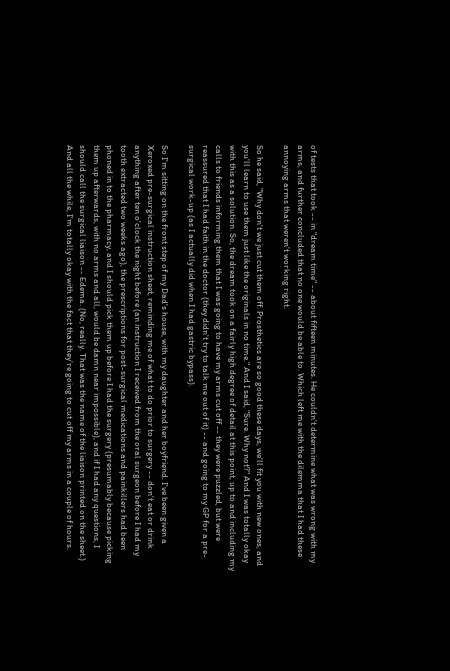of tests that took -- in "dream time" -- about fifteen minutes. He couldn't determine what was wrong with my arms, and further concluded that no one would be able to. Which left me with the dilemma that I had these annoying arms that weren't working right.

So he said, "Why don't we just cut them off. Prosthetics are so good these days, we'll fit you with new ones, and you'll learn to use them just like the originals in no time." And I said, "Sure. Why not?" And I was totally okay with this as a solution. So, the dream took on a fairly high degree of detail at this point, up to and including my calls to friends informing them that I was going to have my arms cut off -- they were puzzled, but were reassured that I had faith in the doctor (they didn't try to talk me out of it) -- and going to my GP for a pre-surgical work-up (as I actually did when I had gastric bypass).

So I'm sitting on the front step of my Dad's house, with my daughter and her boyfriend. I've been given a Xeroxed pre-surgical instruction sheet, reminding me of what to do prior to surgery -- don't eat or drink anything after ten o'clock the night before (an instruction I received from the oral surgeon before I had my tooth extracted two weeks ago), the prescriptions for post-surgical medications and painkillers had been phoned in to the pharmacy, and I should pick them up before I had the surgery (presumably because picking them up afterwards, with no arms and all, would be damn near impossible), and if I had any questions, I should call the surgical liaison -- Edema. (No, really. That was the name of the liaison printed on the sheet.) And all the while, I'm totally okay with the fact that they're going to cut off my arms in a couple of hours.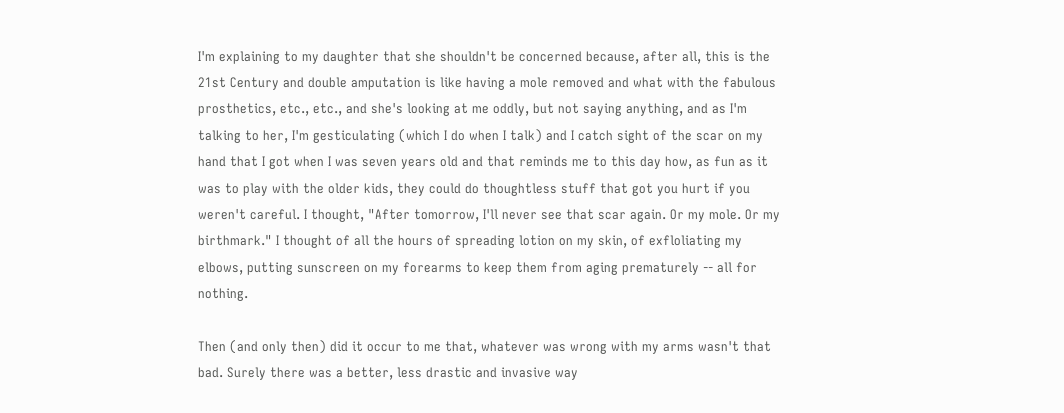I'm explaining to my daughter that she shouldn't be concerned because, after all, this is the 21st Century and double amputation is like having a mole removed and what with the fabulous prosthetics, etc., etc., and she's looking at me oddly, but not saying anything, and as I'm talking to her, I'm gesticulating (which I do when I talk) and I catch sight of the scar on my hand that I got when I was seven years old and that reminds me to this day how, as fun as it was to play with the older kids, they could do thoughtless stuff that got you hurt if you weren't careful. I thought, "After tomorrow, I'll never see that scar again. Or my mole. Or my birthmark." I thought of all the hours of spreading lotion on my skin, of exfloliating my elbows, putting sunscreen on my forearms to keep them from aging prematurely -- all for nothing.

Then (and only then) did it occur to me that, whatever was wrong with my arms wasn't that bad. Surely there was a better, less drastic and invasive way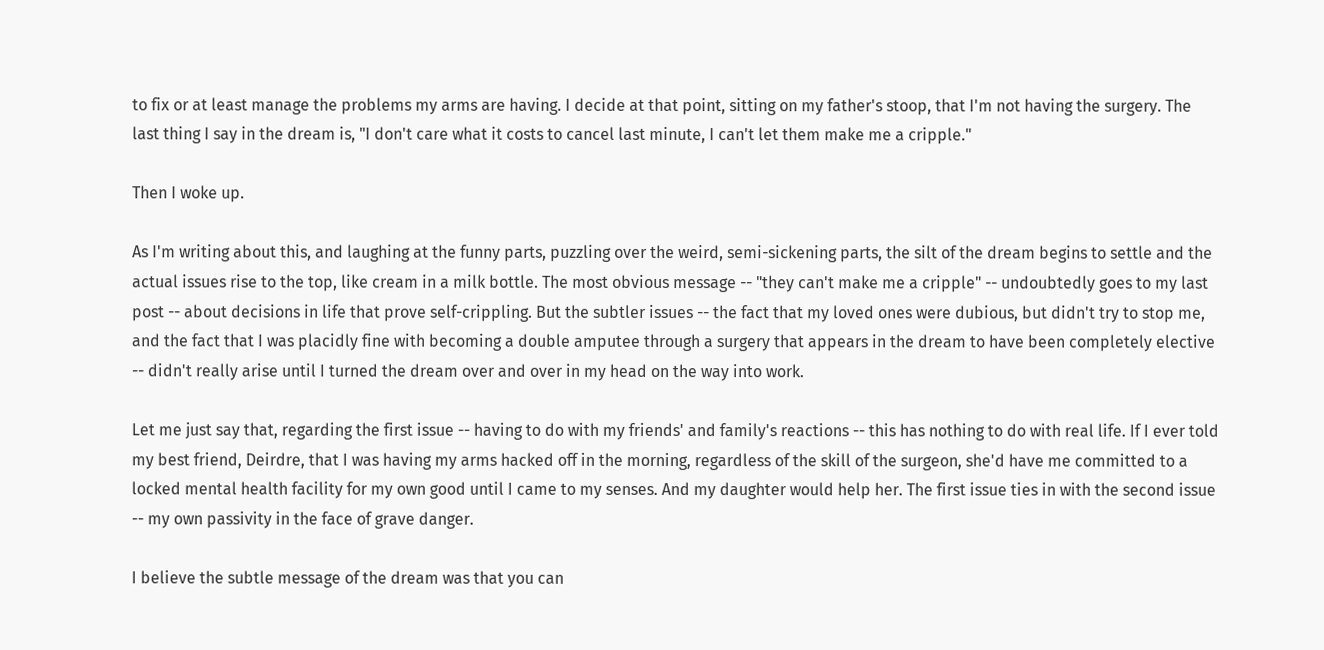to fix or at least manage the problems my arms are having. I decide at that point, sitting on my father's stoop, that I'm not having the surgery. The last thing I say in the dream is, "I don't care what it costs to cancel last minute, I can't let them make me a cripple."

Then I woke up.

As I'm writing about this, and laughing at the funny parts, puzzling over the weird, semi-sickening parts, the silt of the dream begins to settle and the actual issues rise to the top, like cream in a milk bottle. The most obvious message -- "they can't make me a cripple" -- undoubtedly goes to my last post -- about decisions in life that prove self-crippling. But the subtler issues -- the fact that my loved ones were dubious, but didn't try to stop me, and the fact that I was placidly fine with becoming a double amputee through a surgery that appears in the dream to have been completely elective -- didn't really arise until I turned the dream over and over in my head on the way into work.

Let me just say that, regarding the first issue -- having to do with my friends' and family's reactions -- this has nothing to do with real life. If I ever told my best friend, Deirdre, that I was having my arms hacked off in the morning, regardless of the skill of the surgeon, she'd have me committed to a locked mental health facility for my own good until I came to my senses. And my daughter would help her. The first issue ties in with the second issue -- my own passivity in the face of grave danger.

I believe the subtle message of the dream was that you can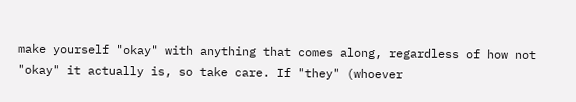make yourself "okay" with anything that comes along, regardless of how not "okay" it actually is, so take care. If "they" (whoever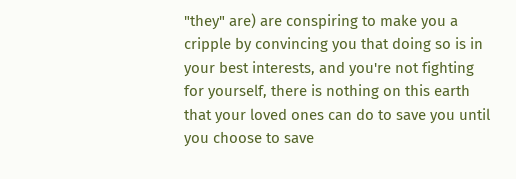"they" are) are conspiring to make you a cripple by convincing you that doing so is in your best interests, and you're not fighting for yourself, there is nothing on this earth that your loved ones can do to save you until you choose to save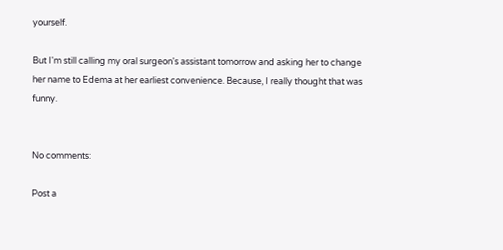yourself.

But I'm still calling my oral surgeon's assistant tomorrow and asking her to change her name to Edema at her earliest convenience. Because, I really thought that was funny.


No comments:

Post a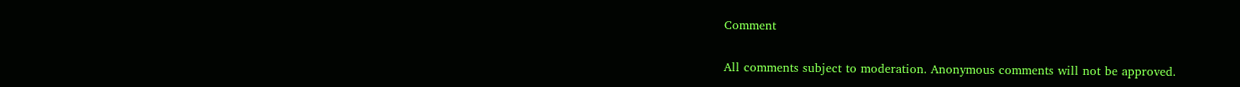Comment

All comments subject to moderation. Anonymous comments will not be approved.